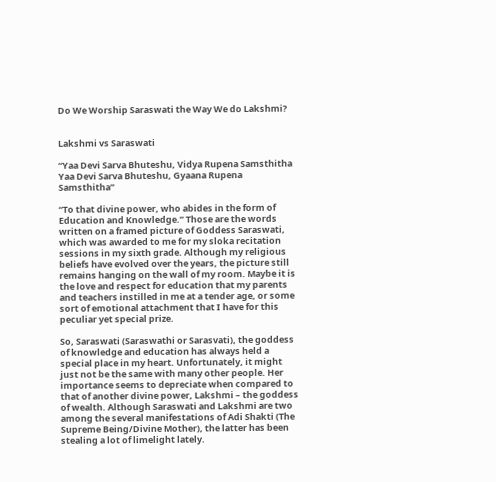Do We Worship Saraswati the Way We do Lakshmi?


Lakshmi vs Saraswati

“Yaa Devi Sarva Bhuteshu, Vidya Rupena Samsthitha
Yaa Devi Sarva Bhuteshu, Gyaana Rupena Samsthitha”

“To that divine power, who abides in the form of Education and Knowledge.” Those are the words written on a framed picture of Goddess Saraswati, which was awarded to me for my sloka recitation sessions in my sixth grade. Although my religious beliefs have evolved over the years, the picture still remains hanging on the wall of my room. Maybe it is the love and respect for education that my parents and teachers instilled in me at a tender age, or some sort of emotional attachment that I have for this peculiar yet special prize.

So, Saraswati (Saraswathi or Sarasvati), the goddess of knowledge and education has always held a special place in my heart. Unfortunately, it might just not be the same with many other people. Her importance seems to depreciate when compared to that of another divine power, Lakshmi – the goddess of wealth. Although Saraswati and Lakshmi are two among the several manifestations of Adi Shakti (The Supreme Being/Divine Mother), the latter has been stealing a lot of limelight lately.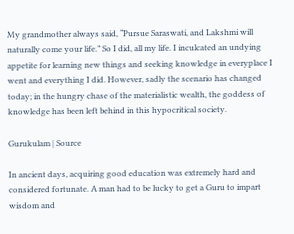My grandmother always said, “Pursue Saraswati, and Lakshmi will naturally come your life.” So I did, all my life. I inculcated an undying appetite for learning new things and seeking knowledge in everyplace I went and everything I did. However, sadly the scenario has changed today; in the hungry chase of the materialistic wealth, the goddess of knowledge has been left behind in this hypocritical society.

Gurukulam | Source

In ancient days, acquiring good education was extremely hard and considered fortunate. A man had to be lucky to get a Guru to impart wisdom and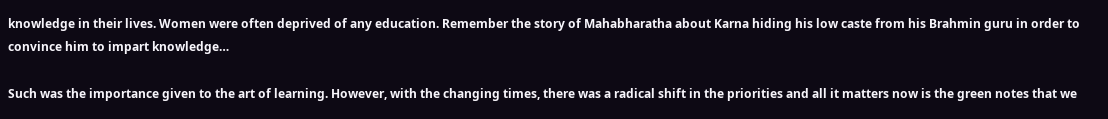knowledge in their lives. Women were often deprived of any education. Remember the story of Mahabharatha about Karna hiding his low caste from his Brahmin guru in order to convince him to impart knowledge…

Such was the importance given to the art of learning. However, with the changing times, there was a radical shift in the priorities and all it matters now is the green notes that we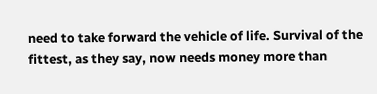need to take forward the vehicle of life. Survival of the fittest, as they say, now needs money more than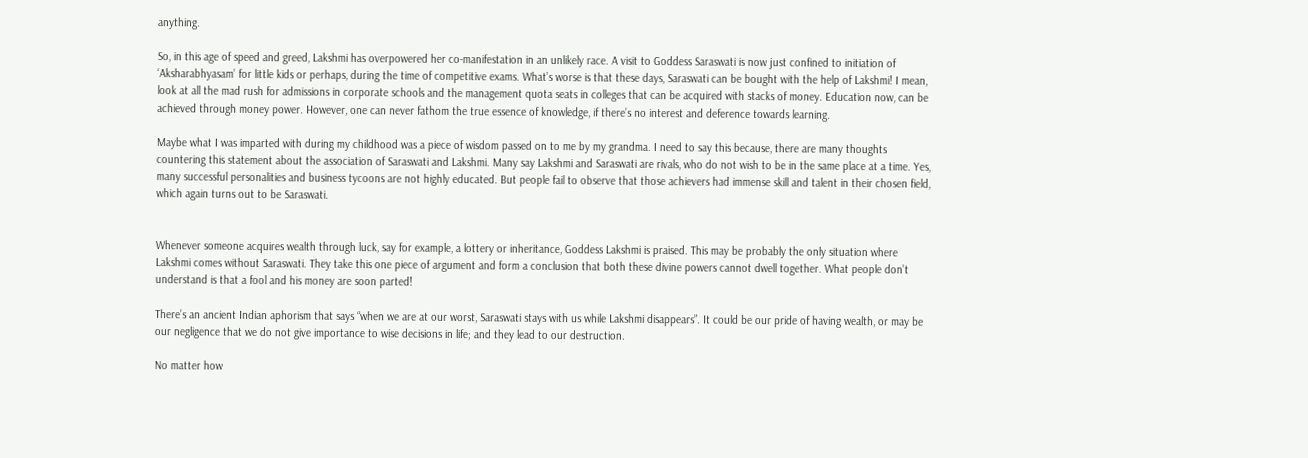anything.

So, in this age of speed and greed, Lakshmi has overpowered her co-manifestation in an unlikely race. A visit to Goddess Saraswati is now just confined to initiation of ‘Aksharabhyasam’ for little kids or perhaps, during the time of competitive exams. What’s worse is that these days, Saraswati can be bought with the help of Lakshmi! I mean, look at all the mad rush for admissions in corporate schools and the management quota seats in colleges that can be acquired with stacks of money. Education now, can be achieved through money power. However, one can never fathom the true essence of knowledge, if there’s no interest and deference towards learning.

Maybe what I was imparted with during my childhood was a piece of wisdom passed on to me by my grandma. I need to say this because, there are many thoughts countering this statement about the association of Saraswati and Lakshmi. Many say Lakshmi and Saraswati are rivals, who do not wish to be in the same place at a time. Yes, many successful personalities and business tycoons are not highly educated. But people fail to observe that those achievers had immense skill and talent in their chosen field, which again turns out to be Saraswati.


Whenever someone acquires wealth through luck, say for example, a lottery or inheritance, Goddess Lakshmi is praised. This may be probably the only situation where Lakshmi comes without Saraswati. They take this one piece of argument and form a conclusion that both these divine powers cannot dwell together. What people don’t understand is that a fool and his money are soon parted!

There’s an ancient Indian aphorism that says “when we are at our worst, Saraswati stays with us while Lakshmi disappears”. It could be our pride of having wealth, or may be our negligence that we do not give importance to wise decisions in life; and they lead to our destruction.

No matter how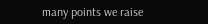many points we raise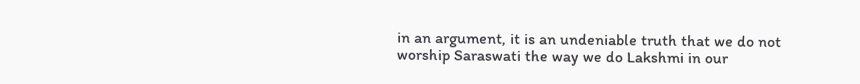in an argument, it is an undeniable truth that we do not worship Saraswati the way we do Lakshmi in our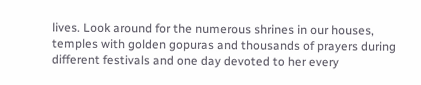lives. Look around for the numerous shrines in our houses, temples with golden gopuras and thousands of prayers during different festivals and one day devoted to her every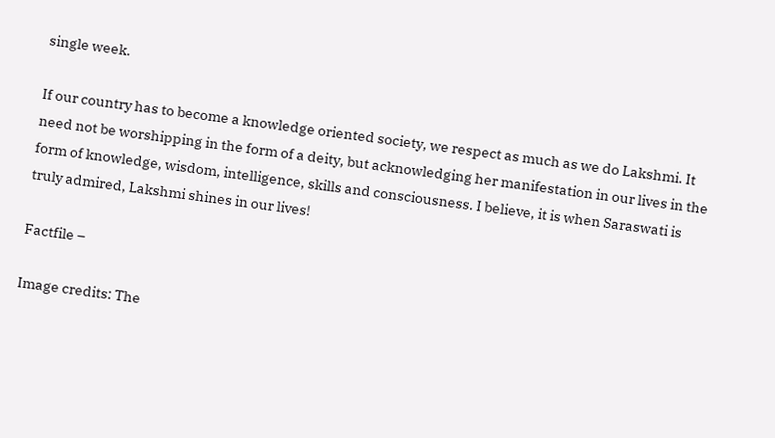single week.

If our country has to become a knowledge oriented society, we respect as much as we do Lakshmi. It need not be worshipping in the form of a deity, but acknowledging her manifestation in our lives in the form of knowledge, wisdom, intelligence, skills and consciousness. I believe, it is when Saraswati is truly admired, Lakshmi shines in our lives!

Factfile –

Image credits: The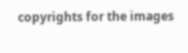copyrights for the images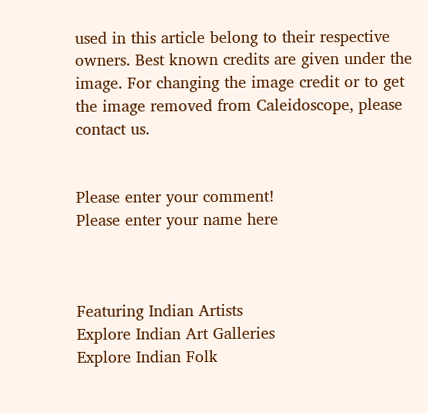used in this article belong to their respective owners. Best known credits are given under the image. For changing the image credit or to get the image removed from Caleidoscope, please contact us.


Please enter your comment!
Please enter your name here



Featuring Indian Artists
Explore Indian Art Galleries
Explore Indian Folk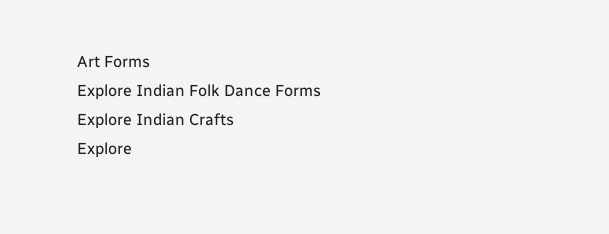Art Forms
Explore Indian Folk Dance Forms
Explore Indian Crafts
Explore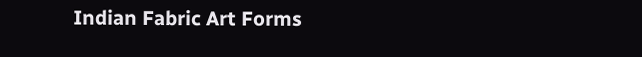Indian Fabric Art Forms